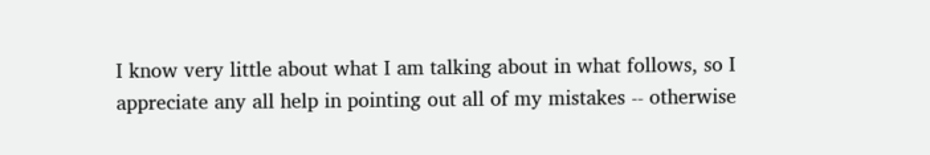I know very little about what I am talking about in what follows, so I appreciate any all help in pointing out all of my mistakes -- otherwise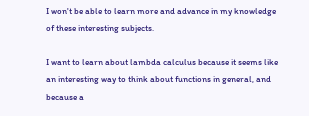I won't be able to learn more and advance in my knowledge of these interesting subjects.

I want to learn about lambda calculus because it seems like an interesting way to think about functions in general, and because a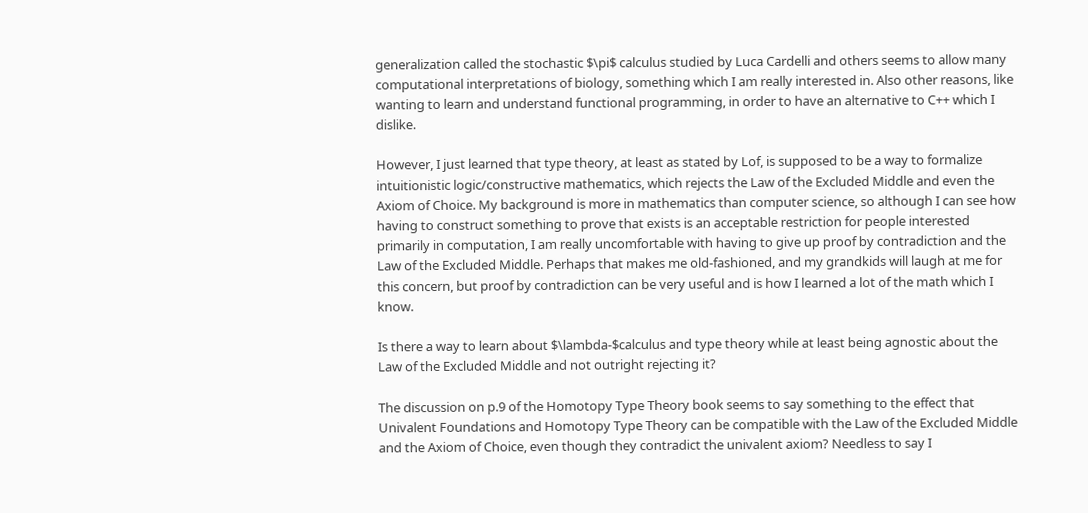generalization called the stochastic $\pi$ calculus studied by Luca Cardelli and others seems to allow many computational interpretations of biology, something which I am really interested in. Also other reasons, like wanting to learn and understand functional programming, in order to have an alternative to C++ which I dislike.

However, I just learned that type theory, at least as stated by Lof, is supposed to be a way to formalize intuitionistic logic/constructive mathematics, which rejects the Law of the Excluded Middle and even the Axiom of Choice. My background is more in mathematics than computer science, so although I can see how having to construct something to prove that exists is an acceptable restriction for people interested primarily in computation, I am really uncomfortable with having to give up proof by contradiction and the Law of the Excluded Middle. Perhaps that makes me old-fashioned, and my grandkids will laugh at me for this concern, but proof by contradiction can be very useful and is how I learned a lot of the math which I know.

Is there a way to learn about $\lambda-$calculus and type theory while at least being agnostic about the Law of the Excluded Middle and not outright rejecting it?

The discussion on p.9 of the Homotopy Type Theory book seems to say something to the effect that Univalent Foundations and Homotopy Type Theory can be compatible with the Law of the Excluded Middle and the Axiom of Choice, even though they contradict the univalent axiom? Needless to say I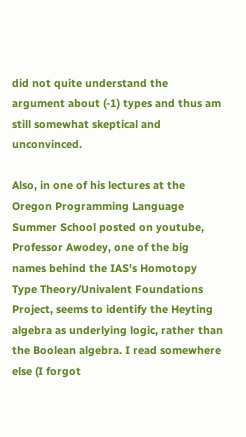did not quite understand the argument about (-1) types and thus am still somewhat skeptical and unconvinced.

Also, in one of his lectures at the Oregon Programming Language Summer School posted on youtube, Professor Awodey, one of the big names behind the IAS's Homotopy Type Theory/Univalent Foundations Project, seems to identify the Heyting algebra as underlying logic, rather than the Boolean algebra. I read somewhere else (I forgot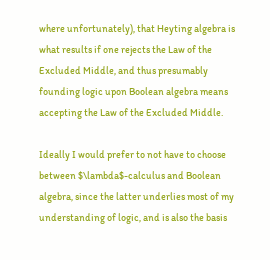where unfortunately), that Heyting algebra is what results if one rejects the Law of the Excluded Middle, and thus presumably founding logic upon Boolean algebra means accepting the Law of the Excluded Middle.

Ideally I would prefer to not have to choose between $\lambda$-calculus and Boolean algebra, since the latter underlies most of my understanding of logic, and is also the basis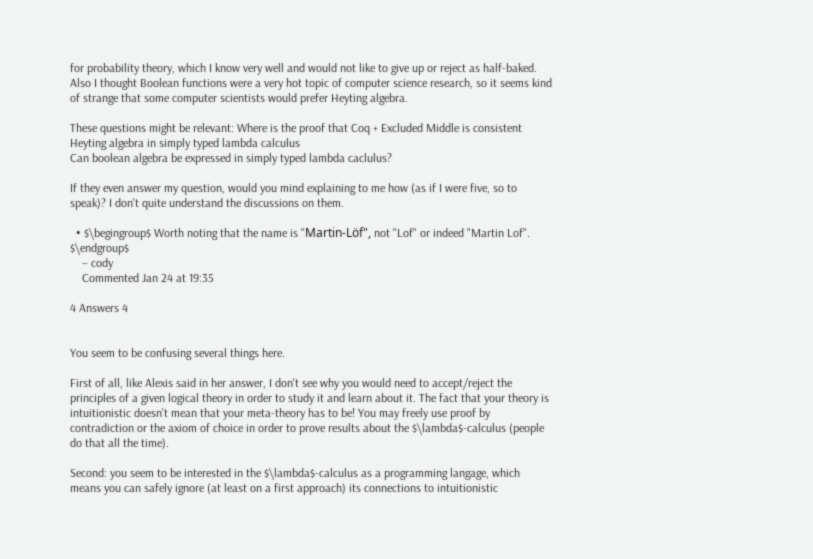for probability theory, which I know very well and would not like to give up or reject as half-baked. Also I thought Boolean functions were a very hot topic of computer science research, so it seems kind of strange that some computer scientists would prefer Heyting algebra.

These questions might be relevant: Where is the proof that Coq + Excluded Middle is consistent
Heyting algebra in simply typed lambda calculus
Can boolean algebra be expressed in simply typed lambda caclulus?

If they even answer my question, would you mind explaining to me how (as if I were five, so to speak)? I don't quite understand the discussions on them.

  • $\begingroup$ Worth noting that the name is "Martin-Löf", not "Lof" or indeed "Martin Lof". $\endgroup$
    – cody
    Commented Jan 24 at 19:35

4 Answers 4


You seem to be confusing several things here.

First of all, like Alexis said in her answer, I don't see why you would need to accept/reject the principles of a given logical theory in order to study it and learn about it. The fact that your theory is intuitionistic doesn't mean that your meta-theory has to be! You may freely use proof by contradiction or the axiom of choice in order to prove results about the $\lambda$-calculus (people do that all the time).

Second: you seem to be interested in the $\lambda$-calculus as a programming langage, which means you can safely ignore (at least on a first approach) its connections to intuitionistic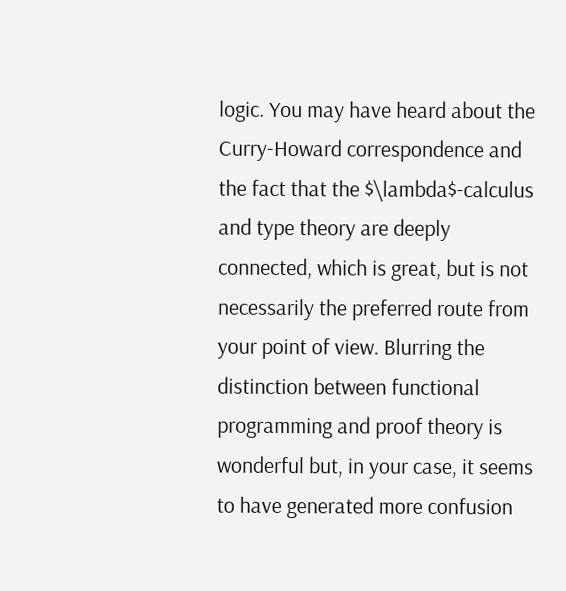logic. You may have heard about the Curry-Howard correspondence and the fact that the $\lambda$-calculus and type theory are deeply connected, which is great, but is not necessarily the preferred route from your point of view. Blurring the distinction between functional programming and proof theory is wonderful but, in your case, it seems to have generated more confusion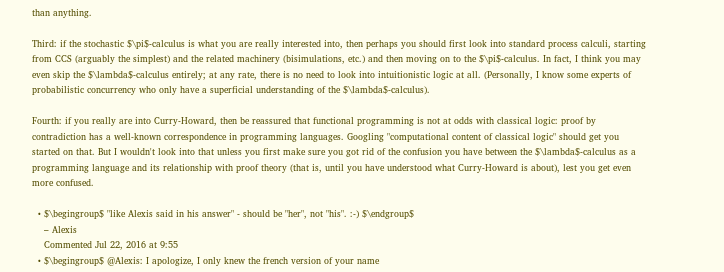than anything.

Third: if the stochastic $\pi$-calculus is what you are really interested into, then perhaps you should first look into standard process calculi, starting from CCS (arguably the simplest) and the related machinery (bisimulations, etc.) and then moving on to the $\pi$-calculus. In fact, I think you may even skip the $\lambda$-calculus entirely; at any rate, there is no need to look into intuitionistic logic at all. (Personally, I know some experts of probabilistic concurrency who only have a superficial understanding of the $\lambda$-calculus).

Fourth: if you really are into Curry-Howard, then be reassured that functional programming is not at odds with classical logic: proof by contradiction has a well-known correspondence in programming languages. Googling "computational content of classical logic" should get you started on that. But I wouldn't look into that unless you first make sure you got rid of the confusion you have between the $\lambda$-calculus as a programming language and its relationship with proof theory (that is, until you have understood what Curry-Howard is about), lest you get even more confused.

  • $\begingroup$ "like Alexis said in his answer" - should be "her", not "his". :-) $\endgroup$
    – Alexis
    Commented Jul 22, 2016 at 9:55
  • $\begingroup$ @Alexis: I apologize, I only knew the french version of your name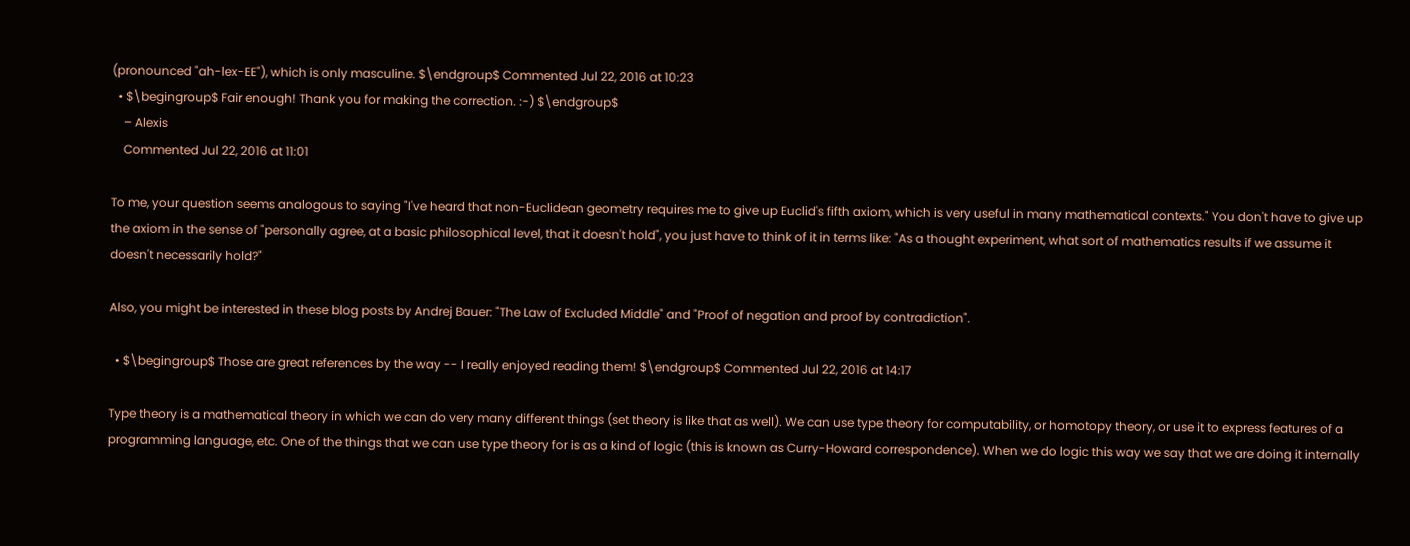(pronounced "ah-lex-EE"), which is only masculine. $\endgroup$ Commented Jul 22, 2016 at 10:23
  • $\begingroup$ Fair enough! Thank you for making the correction. :-) $\endgroup$
    – Alexis
    Commented Jul 22, 2016 at 11:01

To me, your question seems analogous to saying "I've heard that non-Euclidean geometry requires me to give up Euclid's fifth axiom, which is very useful in many mathematical contexts." You don't have to give up the axiom in the sense of "personally agree, at a basic philosophical level, that it doesn't hold", you just have to think of it in terms like: "As a thought experiment, what sort of mathematics results if we assume it doesn't necessarily hold?"

Also, you might be interested in these blog posts by Andrej Bauer: "The Law of Excluded Middle" and "Proof of negation and proof by contradiction".

  • $\begingroup$ Those are great references by the way -- I really enjoyed reading them! $\endgroup$ Commented Jul 22, 2016 at 14:17

Type theory is a mathematical theory in which we can do very many different things (set theory is like that as well). We can use type theory for computability, or homotopy theory, or use it to express features of a programming language, etc. One of the things that we can use type theory for is as a kind of logic (this is known as Curry-Howard correspondence). When we do logic this way we say that we are doing it internally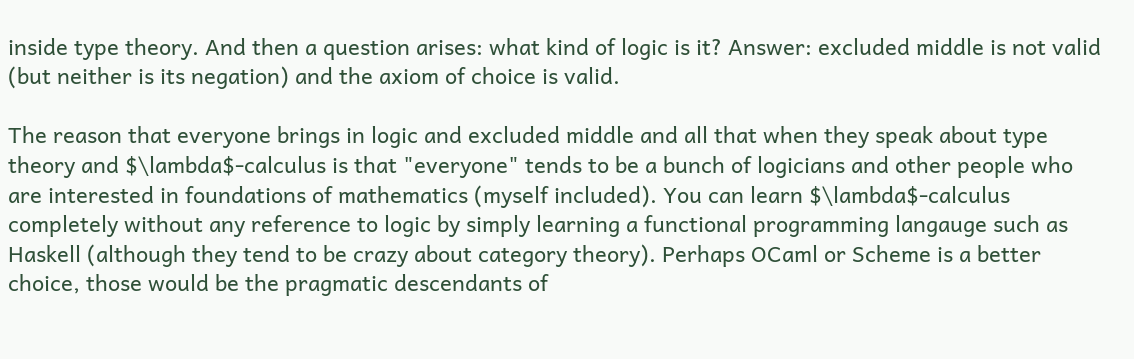inside type theory. And then a question arises: what kind of logic is it? Answer: excluded middle is not valid (but neither is its negation) and the axiom of choice is valid.

The reason that everyone brings in logic and excluded middle and all that when they speak about type theory and $\lambda$-calculus is that "everyone" tends to be a bunch of logicians and other people who are interested in foundations of mathematics (myself included). You can learn $\lambda$-calculus completely without any reference to logic by simply learning a functional programming langauge such as Haskell (although they tend to be crazy about category theory). Perhaps OCaml or Scheme is a better choice, those would be the pragmatic descendants of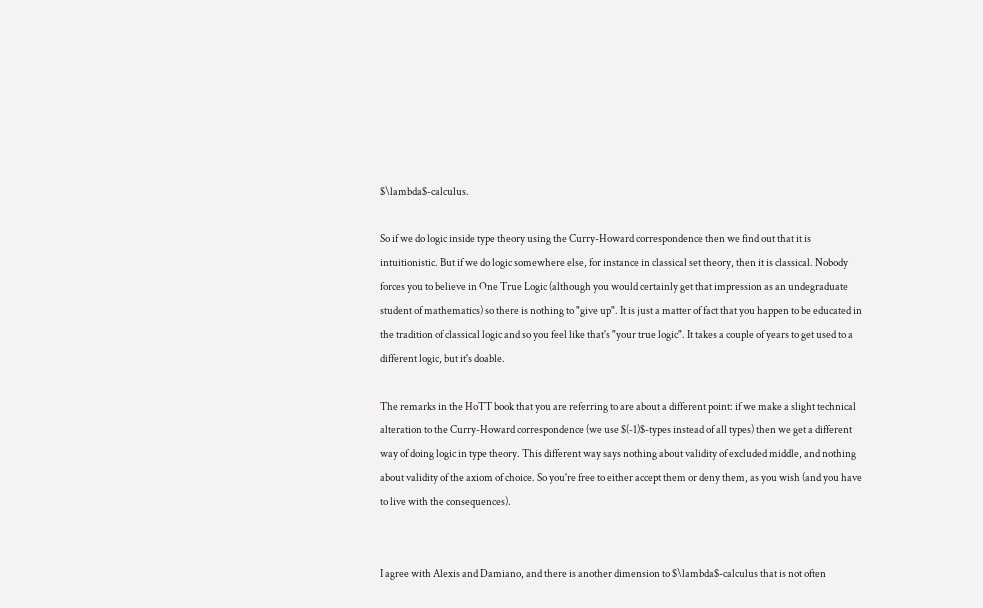$\lambda$-calculus.

So if we do logic inside type theory using the Curry-Howard correspondence then we find out that it is intuitionistic. But if we do logic somewhere else, for instance in classical set theory, then it is classical. Nobody forces you to believe in One True Logic (although you would certainly get that impression as an undegraduate student of mathematics) so there is nothing to "give up". It is just a matter of fact that you happen to be educated in the tradition of classical logic and so you feel like that's "your true logic". It takes a couple of years to get used to a different logic, but it's doable.

The remarks in the HoTT book that you are referring to are about a different point: if we make a slight technical alteration to the Curry-Howard correspondence (we use $(-1)$-types instead of all types) then we get a different way of doing logic in type theory. This different way says nothing about validity of excluded middle, and nothing about validity of the axiom of choice. So you're free to either accept them or deny them, as you wish (and you have to live with the consequences).


I agree with Alexis and Damiano, and there is another dimension to $\lambda$-calculus that is not often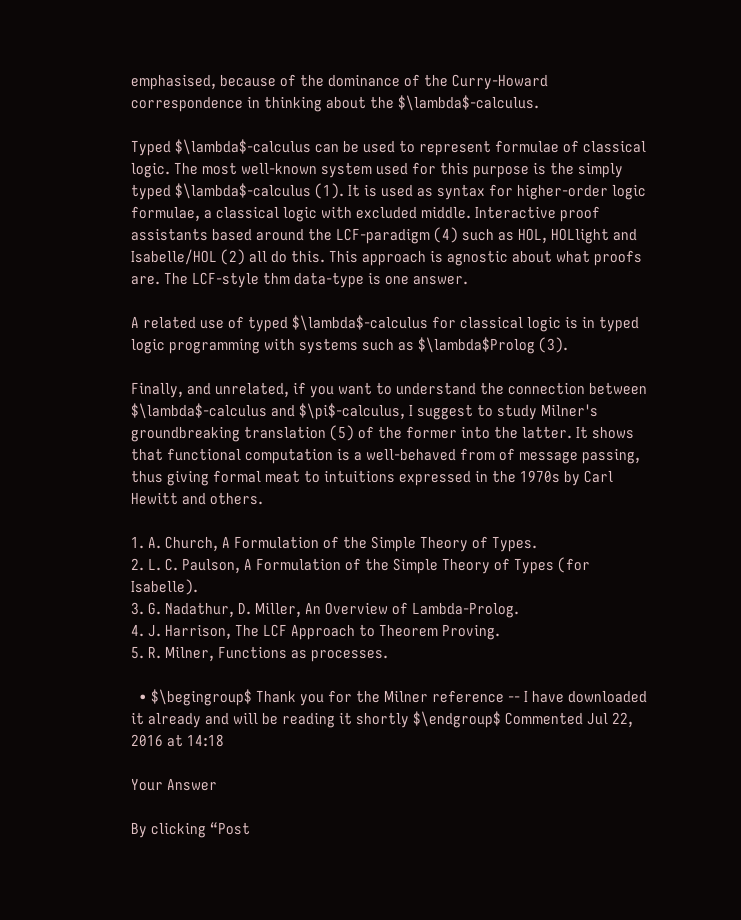emphasised, because of the dominance of the Curry-Howard correspondence in thinking about the $\lambda$-calculus.

Typed $\lambda$-calculus can be used to represent formulae of classical logic. The most well-known system used for this purpose is the simply typed $\lambda$-calculus (1). It is used as syntax for higher-order logic formulae, a classical logic with excluded middle. Interactive proof assistants based around the LCF-paradigm (4) such as HOL, HOLlight and Isabelle/HOL (2) all do this. This approach is agnostic about what proofs are. The LCF-style thm data-type is one answer.

A related use of typed $\lambda$-calculus for classical logic is in typed logic programming with systems such as $\lambda$Prolog (3).

Finally, and unrelated, if you want to understand the connection between $\lambda$-calculus and $\pi$-calculus, I suggest to study Milner's groundbreaking translation (5) of the former into the latter. It shows that functional computation is a well-behaved from of message passing, thus giving formal meat to intuitions expressed in the 1970s by Carl Hewitt and others.

1. A. Church, A Formulation of the Simple Theory of Types.
2. L. C. Paulson, A Formulation of the Simple Theory of Types (for Isabelle).
3. G. Nadathur, D. Miller, An Overview of Lambda-Prolog.
4. J. Harrison, The LCF Approach to Theorem Proving.
5. R. Milner, Functions as processes.

  • $\begingroup$ Thank you for the Milner reference -- I have downloaded it already and will be reading it shortly $\endgroup$ Commented Jul 22, 2016 at 14:18

Your Answer

By clicking “Post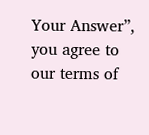Your Answer”, you agree to our terms of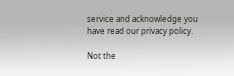service and acknowledge you have read our privacy policy.

Not the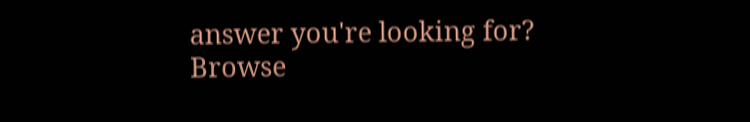answer you're looking for? Browse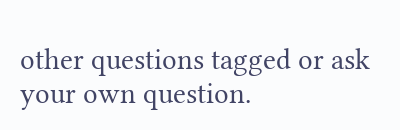other questions tagged or ask your own question.